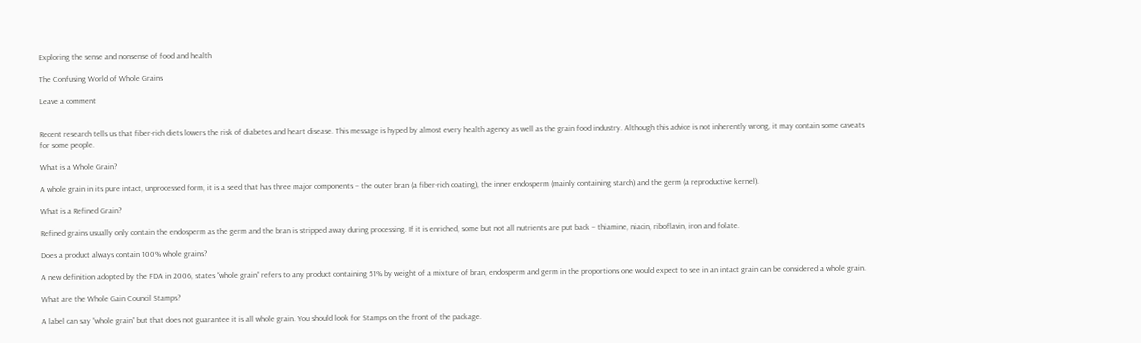Exploring the sense and nonsense of food and health

The Confusing World of Whole Grains

Leave a comment


Recent research tells us that fiber-rich diets lowers the risk of diabetes and heart disease. This message is hyped by almost every health agency as well as the grain food industry. Although this advice is not inherently wrong, it may contain some caveats for some people.

What is a Whole Grain?

A whole grain in its pure intact, unprocessed form, it is a seed that has three major components – the outer bran (a fiber-rich coating), the inner endosperm (mainly containing starch) and the germ (a reproductive kernel).

What is a Refined Grain?

Refined grains usually only contain the endosperm as the germ and the bran is stripped away during processing. If it is enriched, some but not all nutrients are put back – thiamine, niacin, riboflavin, iron and folate.

Does a product always contain 100% whole grains?

A new definition adopted by the FDA in 2006, states “whole grain” refers to any product containing 51% by weight of a mixture of bran, endosperm and germ in the proportions one would expect to see in an intact grain can be considered a whole grain.

What are the Whole Gain Council Stamps?

A label can say “whole grain” but that does not guarantee it is all whole grain. You should look for Stamps on the front of the package.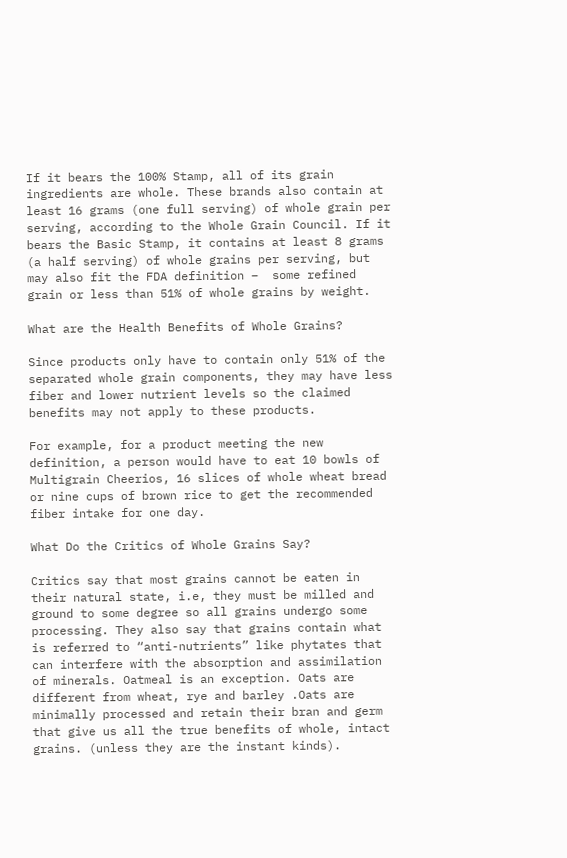If it bears the 100% Stamp, all of its grain ingredients are whole. These brands also contain at least 16 grams (one full serving) of whole grain per serving, according to the Whole Grain Council. If it bears the Basic Stamp, it contains at least 8 grams (a half serving) of whole grains per serving, but may also fit the FDA definition –  some refined grain or less than 51% of whole grains by weight.

What are the Health Benefits of Whole Grains?

Since products only have to contain only 51% of the separated whole grain components, they may have less fiber and lower nutrient levels so the claimed benefits may not apply to these products.

For example, for a product meeting the new definition, a person would have to eat 10 bowls of Multigrain Cheerios, 16 slices of whole wheat bread or nine cups of brown rice to get the recommended fiber intake for one day.

What Do the Critics of Whole Grains Say?

Critics say that most grains cannot be eaten in their natural state, i.e, they must be milled and ground to some degree so all grains undergo some processing. They also say that grains contain what is referred to “anti-nutrients” like phytates that can interfere with the absorption and assimilation of minerals. Oatmeal is an exception. Oats are different from wheat, rye and barley .Oats are minimally processed and retain their bran and germ that give us all the true benefits of whole, intact grains. (unless they are the instant kinds).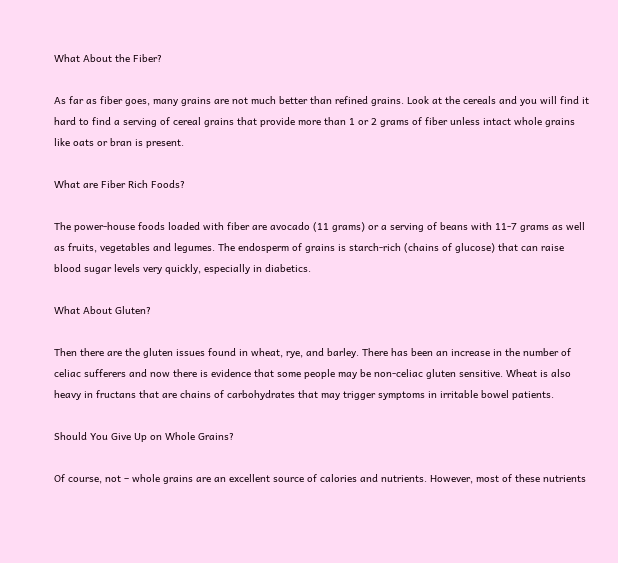What About the Fiber?

As far as fiber goes, many grains are not much better than refined grains. Look at the cereals and you will find it hard to find a serving of cereal grains that provide more than 1 or 2 grams of fiber unless intact whole grains like oats or bran is present.

What are Fiber Rich Foods?

The power-house foods loaded with fiber are avocado (11 grams) or a serving of beans with 11-7 grams as well as fruits, vegetables and legumes. The endosperm of grains is starch-rich (chains of glucose) that can raise blood sugar levels very quickly, especially in diabetics.

What About Gluten?

Then there are the gluten issues found in wheat, rye, and barley. There has been an increase in the number of celiac sufferers and now there is evidence that some people may be non-celiac gluten sensitive. Wheat is also heavy in fructans that are chains of carbohydrates that may trigger symptoms in irritable bowel patients.

Should You Give Up on Whole Grains?

Of course, not – whole grains are an excellent source of calories and nutrients. However, most of these nutrients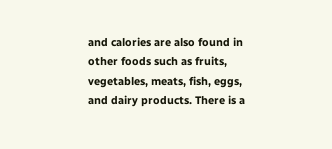and calories are also found in other foods such as fruits, vegetables, meats, fish, eggs, and dairy products. There is a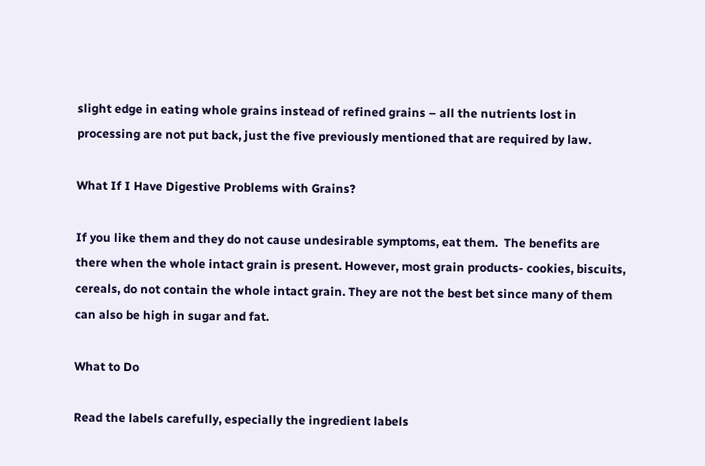slight edge in eating whole grains instead of refined grains – all the nutrients lost in processing are not put back, just the five previously mentioned that are required by law.

What If I Have Digestive Problems with Grains?

If you like them and they do not cause undesirable symptoms, eat them.  The benefits are there when the whole intact grain is present. However, most grain products- cookies, biscuits, cereals, do not contain the whole intact grain. They are not the best bet since many of them can also be high in sugar and fat.

What to Do

Read the labels carefully, especially the ingredient labels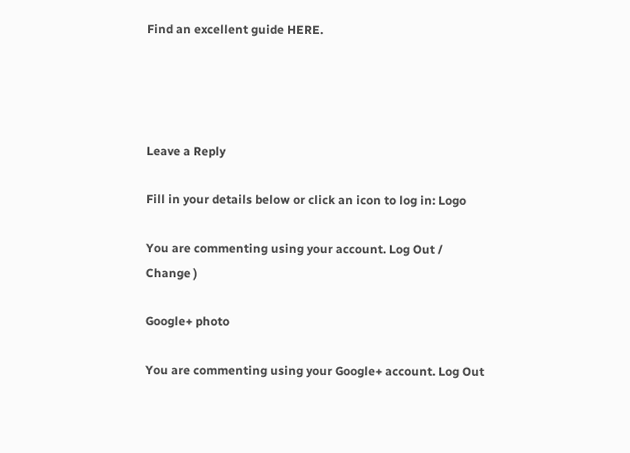Find an excellent guide HERE.




Leave a Reply

Fill in your details below or click an icon to log in: Logo

You are commenting using your account. Log Out /  Change )

Google+ photo

You are commenting using your Google+ account. Log Out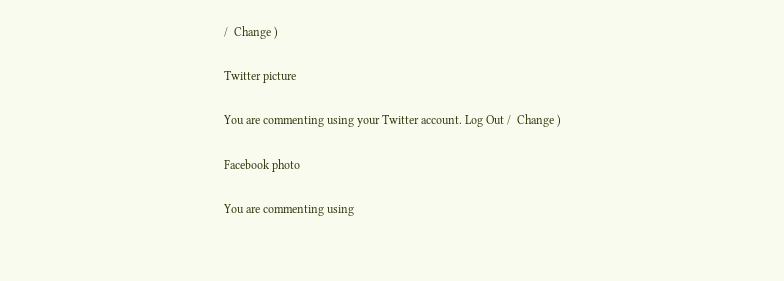/  Change )

Twitter picture

You are commenting using your Twitter account. Log Out /  Change )

Facebook photo

You are commenting using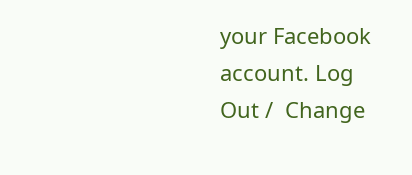your Facebook account. Log Out /  Change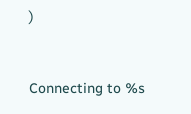)


Connecting to %s